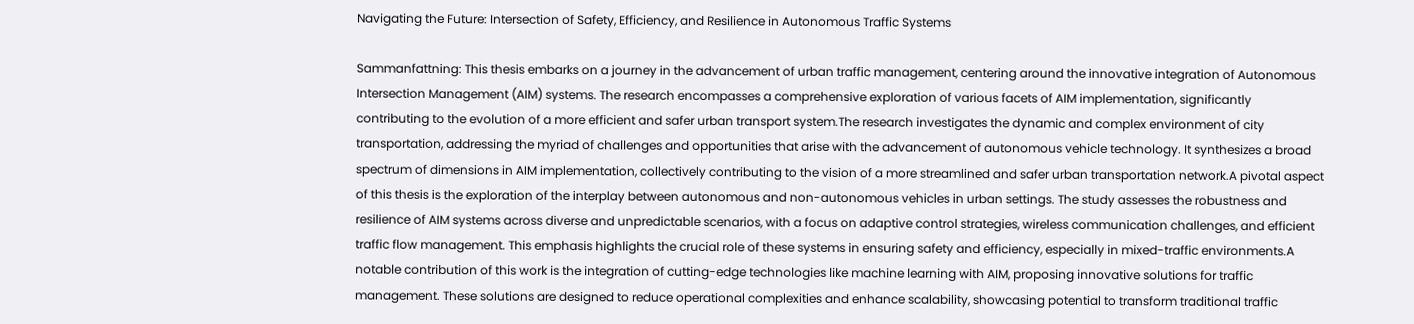Navigating the Future: Intersection of Safety, Efficiency, and Resilience in Autonomous Traffic Systems

Sammanfattning: This thesis embarks on a journey in the advancement of urban traffic management, centering around the innovative integration of Autonomous Intersection Management (AIM) systems. The research encompasses a comprehensive exploration of various facets of AIM implementation, significantly contributing to the evolution of a more efficient and safer urban transport system.The research investigates the dynamic and complex environment of city transportation, addressing the myriad of challenges and opportunities that arise with the advancement of autonomous vehicle technology. It synthesizes a broad spectrum of dimensions in AIM implementation, collectively contributing to the vision of a more streamlined and safer urban transportation network.A pivotal aspect of this thesis is the exploration of the interplay between autonomous and non-autonomous vehicles in urban settings. The study assesses the robustness and resilience of AIM systems across diverse and unpredictable scenarios, with a focus on adaptive control strategies, wireless communication challenges, and efficient traffic flow management. This emphasis highlights the crucial role of these systems in ensuring safety and efficiency, especially in mixed-traffic environments.A notable contribution of this work is the integration of cutting-edge technologies like machine learning with AIM, proposing innovative solutions for traffic management. These solutions are designed to reduce operational complexities and enhance scalability, showcasing potential to transform traditional traffic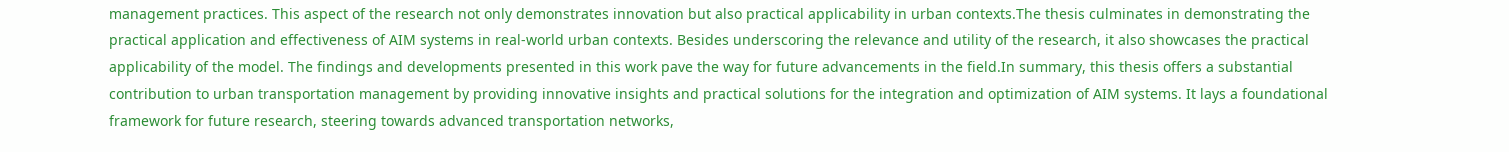management practices. This aspect of the research not only demonstrates innovation but also practical applicability in urban contexts.The thesis culminates in demonstrating the practical application and effectiveness of AIM systems in real-world urban contexts. Besides underscoring the relevance and utility of the research, it also showcases the practical applicability of the model. The findings and developments presented in this work pave the way for future advancements in the field.In summary, this thesis offers a substantial contribution to urban transportation management by providing innovative insights and practical solutions for the integration and optimization of AIM systems. It lays a foundational framework for future research, steering towards advanced transportation networks,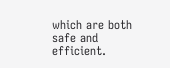which are both safe and efficient.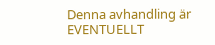Denna avhandling är EVENTUELLT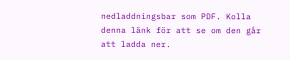nedladdningsbar som PDF. Kolla denna länk för att se om den går att ladda ner.